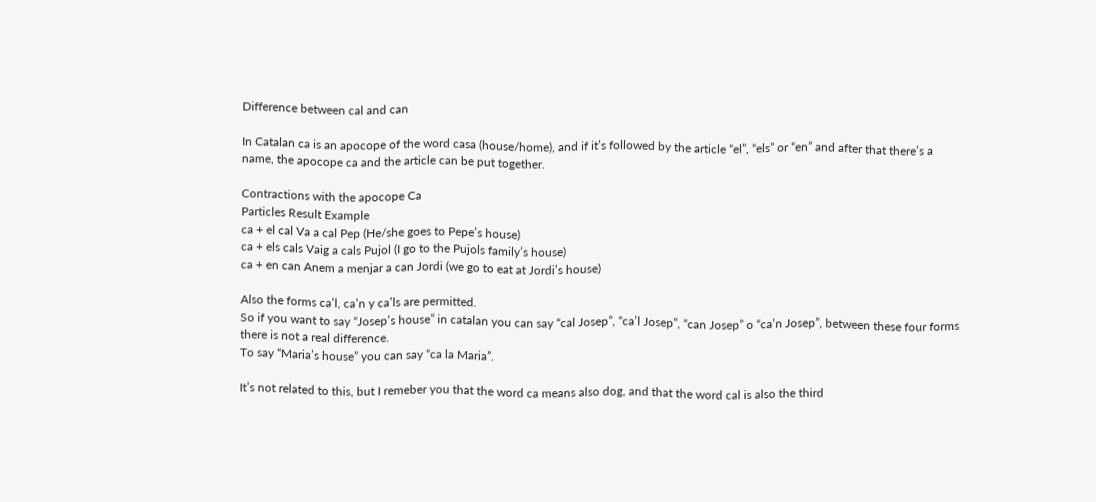Difference between cal and can

In Catalan ca is an apocope of the word casa (house/home), and if it’s followed by the article “el”, “els” or “en” and after that there’s a name, the apocope ca and the article can be put together.

Contractions with the apocope Ca
Particles Result Example
ca + el cal Va a cal Pep (He/she goes to Pepe’s house)
ca + els cals Vaig a cals Pujol (I go to the Pujols family’s house)
ca + en can Anem a menjar a can Jordi (we go to eat at Jordi’s house)

Also the forms ca’l, ca’n y ca’ls are permitted.
So if you want to say “Josep’s house” in catalan you can say “cal Josep”, “ca’l Josep”, “can Josep” o “ca’n Josep”, between these four forms there is not a real difference.
To say “Maria’s house” you can say “ca la Maria”.

It’s not related to this, but I remeber you that the word ca means also dog, and that the word cal is also the third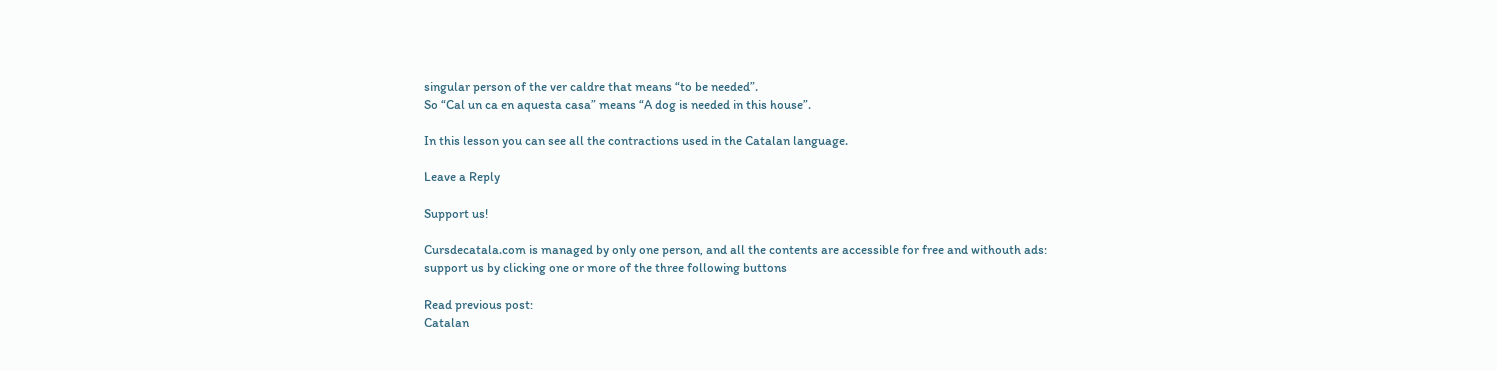singular person of the ver caldre that means “to be needed”.
So “Cal un ca en aquesta casa” means “A dog is needed in this house”.

In this lesson you can see all the contractions used in the Catalan language.

Leave a Reply

Support us!

Cursdecatala.com is managed by only one person, and all the contents are accessible for free and withouth ads: support us by clicking one or more of the three following buttons

Read previous post:
Catalan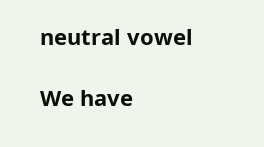neutral vowel

We have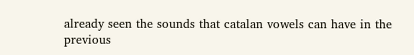already seen the sounds that catalan vowels can have in the previous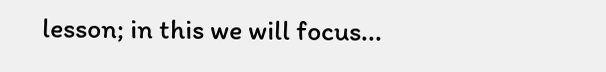lesson; in this we will focus...